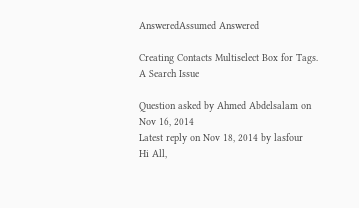AnsweredAssumed Answered

Creating Contacts Multiselect Box for Tags. A Search Issue

Question asked by Ahmed Abdelsalam on Nov 16, 2014
Latest reply on Nov 18, 2014 by lasfour
Hi All,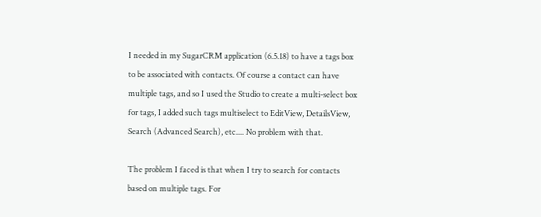I needed in my SugarCRM application (6.5.18) to have a tags box to be associated with contacts. Of course a contact can have multiple tags, and so I used the Studio to create a multi-select box for tags, I added such tags multiselect to EditView, DetailsView, Search (Advanced Search), etc.... No problem with that.

The problem I faced is that when I try to search for contacts based on multiple tags. For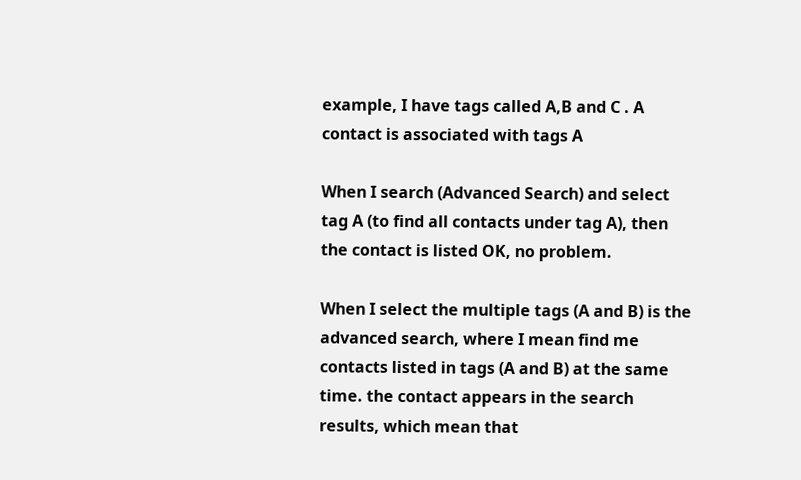example, I have tags called A,B and C . A contact is associated with tags A

When I search (Advanced Search) and select tag A (to find all contacts under tag A), then the contact is listed OK, no problem.

When I select the multiple tags (A and B) is the advanced search, where I mean find me contacts listed in tags (A and B) at the same time. the contact appears in the search results, which mean that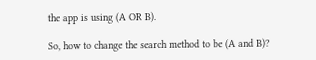the app is using (A OR B).

So, how to change the search method to be (A and B)?